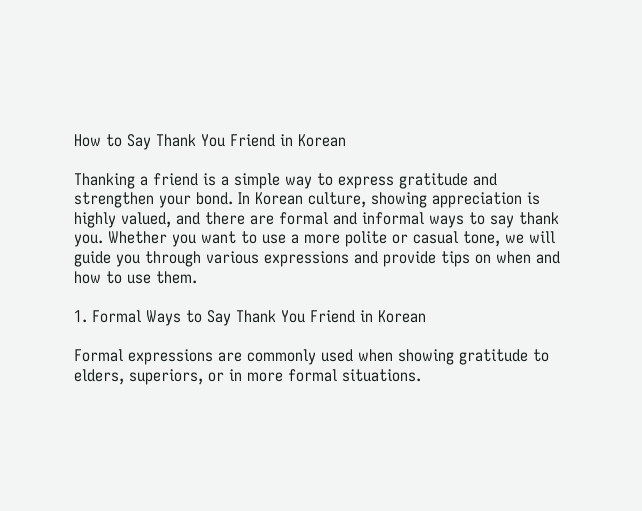How to Say Thank You Friend in Korean

Thanking a friend is a simple way to express gratitude and strengthen your bond. In Korean culture, showing appreciation is highly valued, and there are formal and informal ways to say thank you. Whether you want to use a more polite or casual tone, we will guide you through various expressions and provide tips on when and how to use them.

1. Formal Ways to Say Thank You Friend in Korean

Formal expressions are commonly used when showing gratitude to elders, superiors, or in more formal situations.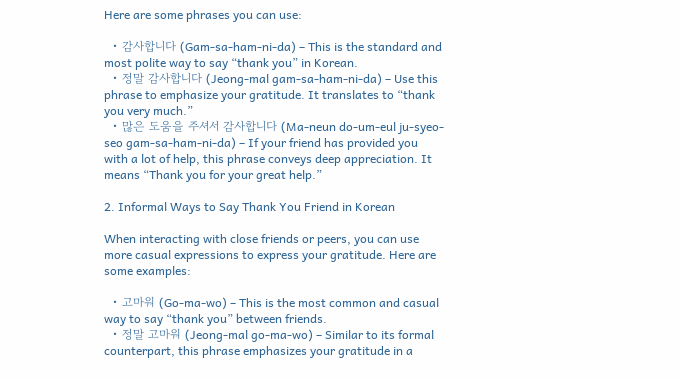Here are some phrases you can use:

  • 감사합니다 (Gam-sa-ham-ni-da) – This is the standard and most polite way to say “thank you” in Korean.
  • 정말 감사합니다 (Jeong-mal gam-sa-ham-ni-da) – Use this phrase to emphasize your gratitude. It translates to “thank you very much.”
  • 많은 도움을 주셔서 감사합니다 (Ma-neun do-um-eul ju-syeo-seo gam-sa-ham-ni-da) – If your friend has provided you with a lot of help, this phrase conveys deep appreciation. It means “Thank you for your great help.”

2. Informal Ways to Say Thank You Friend in Korean

When interacting with close friends or peers, you can use more casual expressions to express your gratitude. Here are some examples:

  • 고마워 (Go-ma-wo) – This is the most common and casual way to say “thank you” between friends.
  • 정말 고마워 (Jeong-mal go-ma-wo) – Similar to its formal counterpart, this phrase emphasizes your gratitude in a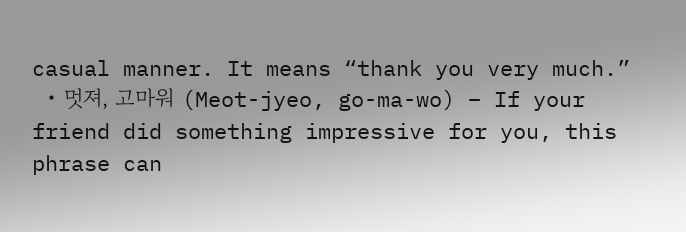casual manner. It means “thank you very much.”
  • 멋져, 고마워 (Meot-jyeo, go-ma-wo) – If your friend did something impressive for you, this phrase can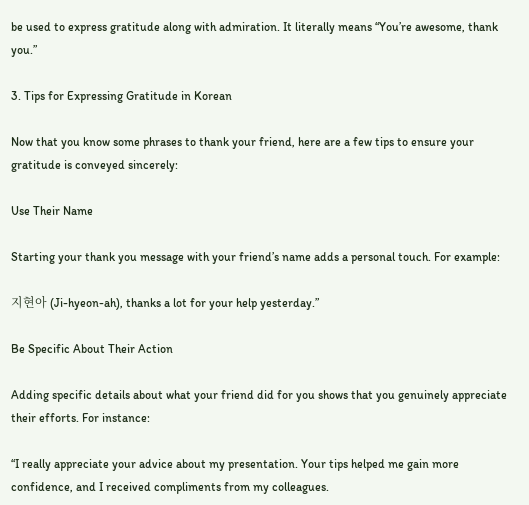be used to express gratitude along with admiration. It literally means “You’re awesome, thank you.”

3. Tips for Expressing Gratitude in Korean

Now that you know some phrases to thank your friend, here are a few tips to ensure your gratitude is conveyed sincerely:

Use Their Name

Starting your thank you message with your friend’s name adds a personal touch. For example:

지현아 (Ji-hyeon-ah), thanks a lot for your help yesterday.”

Be Specific About Their Action

Adding specific details about what your friend did for you shows that you genuinely appreciate their efforts. For instance:

“I really appreciate your advice about my presentation. Your tips helped me gain more confidence, and I received compliments from my colleagues.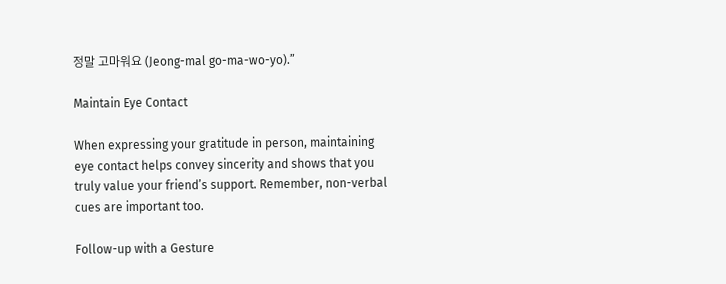정말 고마워요 (Jeong-mal go-ma-wo-yo).”

Maintain Eye Contact

When expressing your gratitude in person, maintaining eye contact helps convey sincerity and shows that you truly value your friend’s support. Remember, non-verbal cues are important too.

Follow-up with a Gesture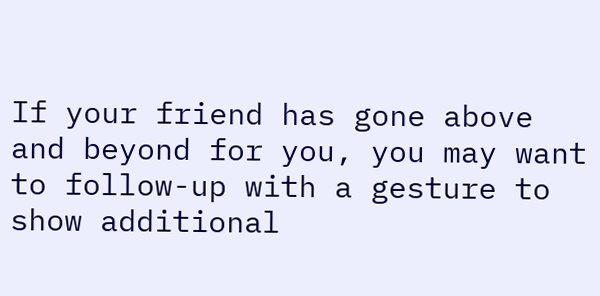If your friend has gone above and beyond for you, you may want to follow-up with a gesture to show additional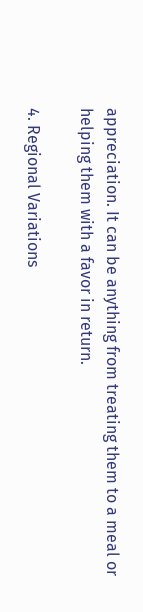appreciation. It can be anything from treating them to a meal or helping them with a favor in return.

4. Regional Variations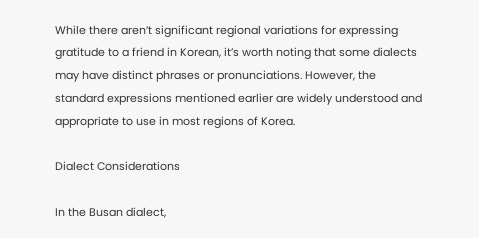While there aren’t significant regional variations for expressing gratitude to a friend in Korean, it’s worth noting that some dialects may have distinct phrases or pronunciations. However, the standard expressions mentioned earlier are widely understood and appropriate to use in most regions of Korea.

Dialect Considerations

In the Busan dialect,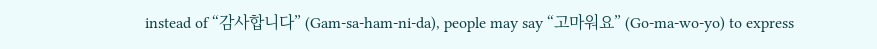instead of “감사합니다” (Gam-sa-ham-ni-da), people may say “고마워요” (Go-ma-wo-yo) to express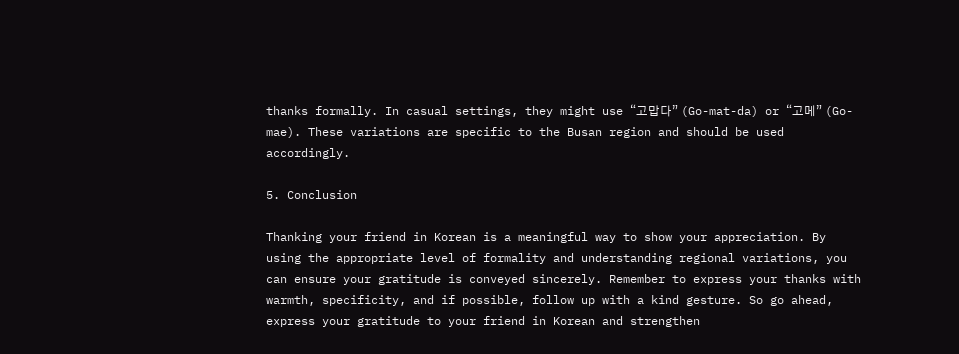thanks formally. In casual settings, they might use “고맙다” (Go-mat-da) or “고메” (Go-mae). These variations are specific to the Busan region and should be used accordingly.

5. Conclusion

Thanking your friend in Korean is a meaningful way to show your appreciation. By using the appropriate level of formality and understanding regional variations, you can ensure your gratitude is conveyed sincerely. Remember to express your thanks with warmth, specificity, and if possible, follow up with a kind gesture. So go ahead, express your gratitude to your friend in Korean and strengthen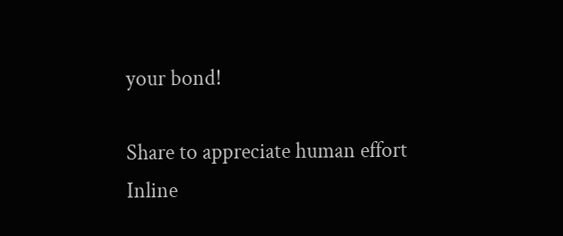your bond!

Share to appreciate human effort
Inline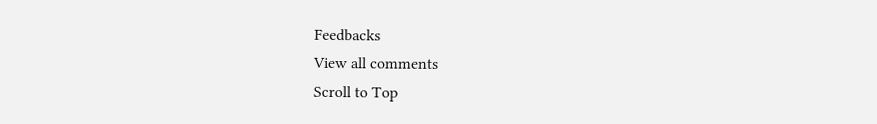Feedbacks
View all comments
Scroll to Top